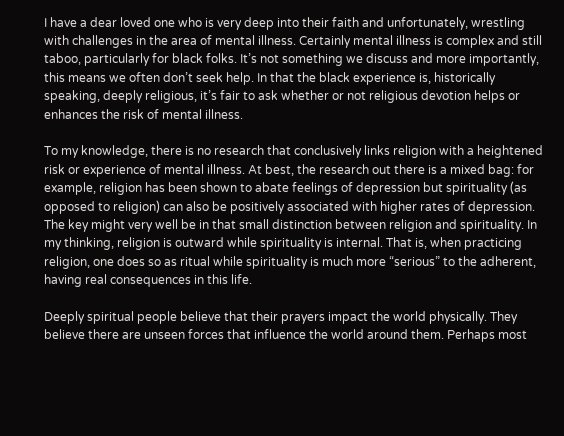I have a dear loved one who is very deep into their faith and unfortunately, wrestling with challenges in the area of mental illness. Certainly mental illness is complex and still taboo, particularly for black folks. It’s not something we discuss and more importantly, this means we often don’t seek help. In that the black experience is, historically speaking, deeply religious, it’s fair to ask whether or not religious devotion helps or enhances the risk of mental illness.

To my knowledge, there is no research that conclusively links religion with a heightened risk or experience of mental illness. At best, the research out there is a mixed bag: for example, religion has been shown to abate feelings of depression but spirituality (as opposed to religion) can also be positively associated with higher rates of depression. The key might very well be in that small distinction between religion and spirituality. In my thinking, religion is outward while spirituality is internal. That is, when practicing religion, one does so as ritual while spirituality is much more “serious” to the adherent, having real consequences in this life.

Deeply spiritual people believe that their prayers impact the world physically. They believe there are unseen forces that influence the world around them. Perhaps most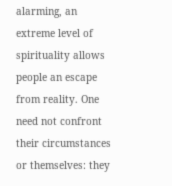alarming, an extreme level of spirituality allows people an escape from reality. One need not confront their circumstances or themselves: they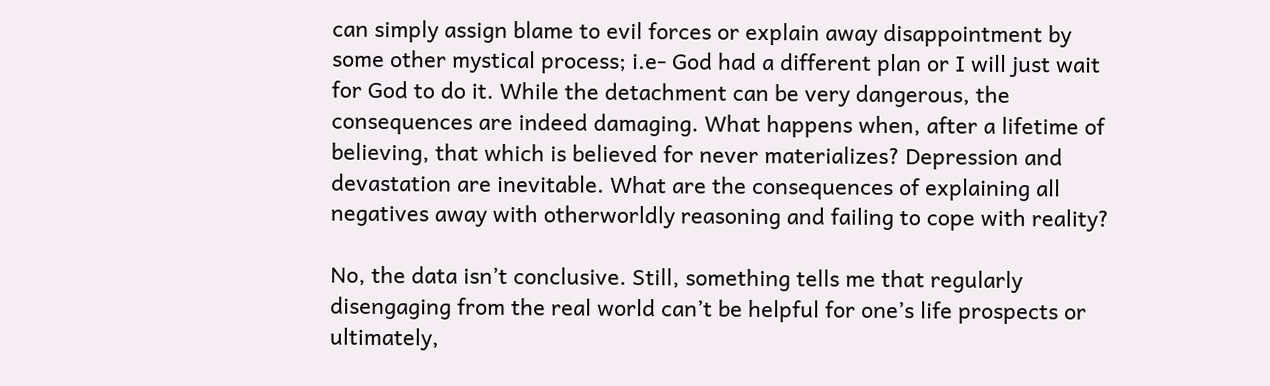can simply assign blame to evil forces or explain away disappointment by some other mystical process; i.e- God had a different plan or I will just wait for God to do it. While the detachment can be very dangerous, the consequences are indeed damaging. What happens when, after a lifetime of believing, that which is believed for never materializes? Depression and devastation are inevitable. What are the consequences of explaining all negatives away with otherworldly reasoning and failing to cope with reality?

No, the data isn’t conclusive. Still, something tells me that regularly disengaging from the real world can’t be helpful for one’s life prospects or ultimately,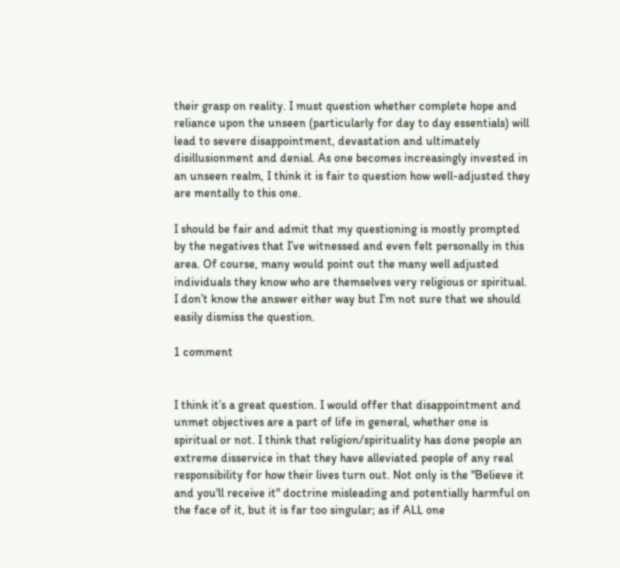their grasp on reality. I must question whether complete hope and reliance upon the unseen (particularly for day to day essentials) will lead to severe disappointment, devastation and ultimately disillusionment and denial. As one becomes increasingly invested in an unseen realm, I think it is fair to question how well-adjusted they are mentally to this one.

I should be fair and admit that my questioning is mostly prompted by the negatives that I’ve witnessed and even felt personally in this area. Of course, many would point out the many well adjusted individuals they know who are themselves very religious or spiritual. I don’t know the answer either way but I’m not sure that we should easily dismiss the question.

1 comment


I think it’s a great question. I would offer that disappointment and unmet objectives are a part of life in general, whether one is spiritual or not. I think that religion/spirituality has done people an extreme disservice in that they have alleviated people of any real responsibility for how their lives turn out. Not only is the "Believe it and you'll receive it" doctrine misleading and potentially harmful on the face of it, but it is far too singular; as if ALL one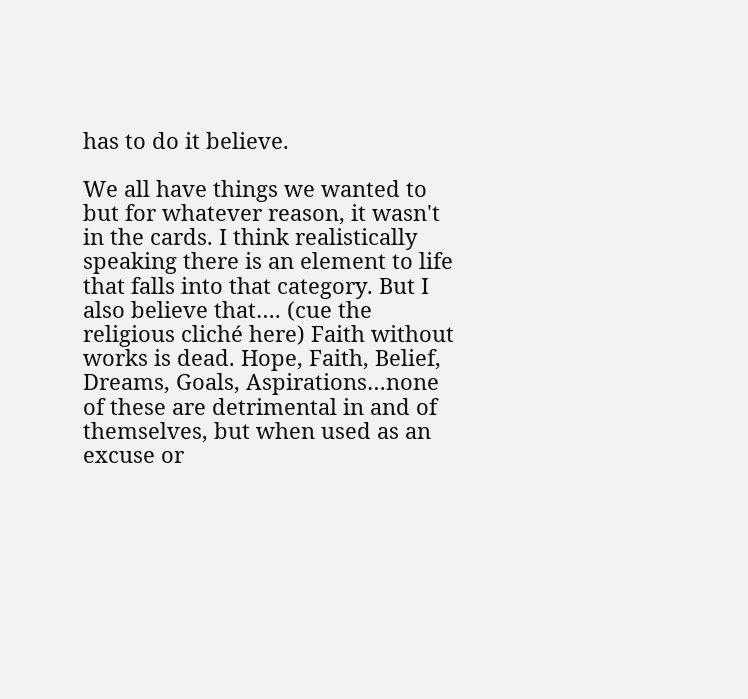has to do it believe.

We all have things we wanted to but for whatever reason, it wasn't in the cards. I think realistically speaking there is an element to life that falls into that category. But I also believe that…. (cue the religious cliché here) Faith without works is dead. Hope, Faith, Belief, Dreams, Goals, Aspirations…none of these are detrimental in and of themselves, but when used as an excuse or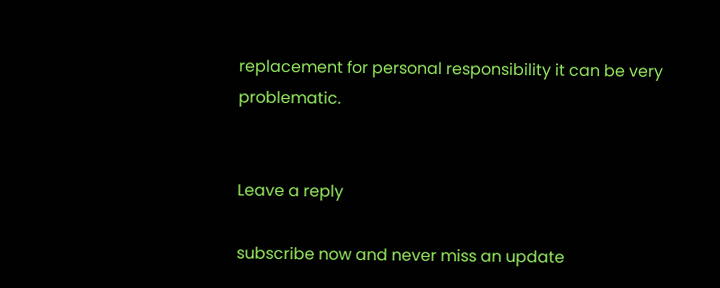replacement for personal responsibility it can be very problematic.


Leave a reply

subscribe now and never miss an update